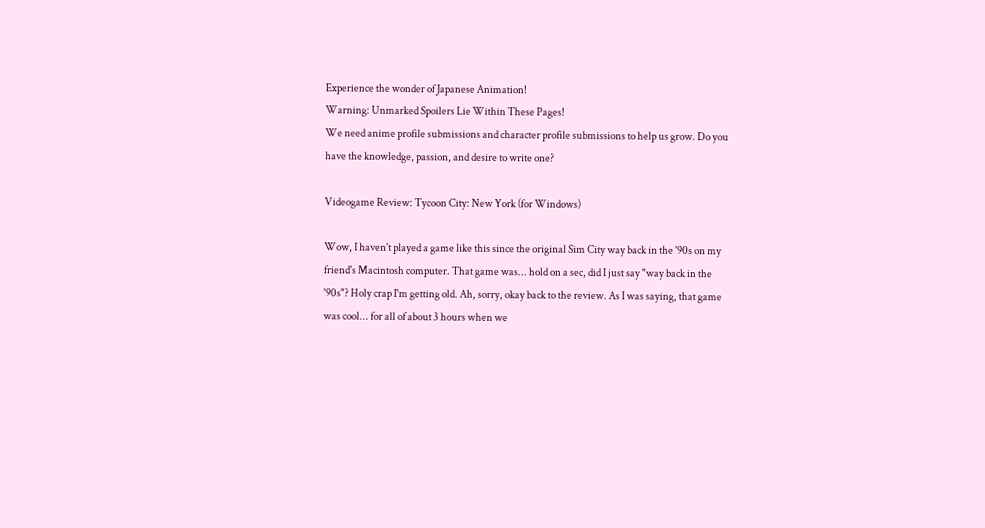Experience the wonder of Japanese Animation!
Warning: Unmarked Spoilers Lie Within These Pages!
We need anime profile submissions and character profile submissions to help us grow. Do you have the knowledge, passion, and desire to write one?

Videogame Review: Tycoon City: New York (for Windows)

Wow, I haven't played a game like this since the original Sim City way back in the '90s on my friend's Macintosh computer. That game was... hold on a sec, did I just say "way back in the '90s"? Holy crap I'm getting old. Ah, sorry, okay back to the review. As I was saying, that game was cool... for all of about 3 hours when we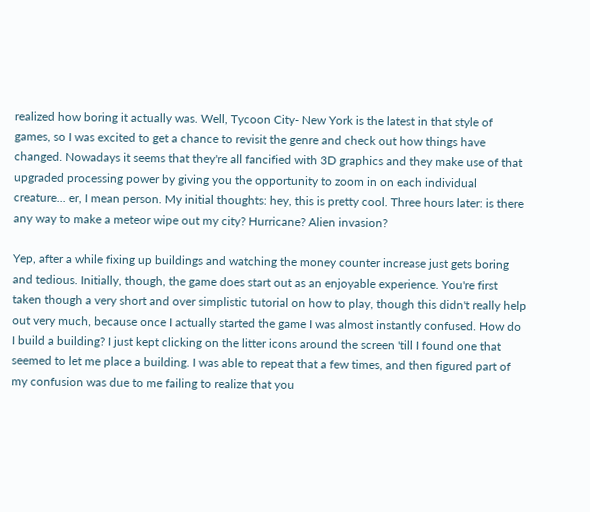realized how boring it actually was. Well, Tycoon City- New York is the latest in that style of games, so I was excited to get a chance to revisit the genre and check out how things have changed. Nowadays it seems that they're all fancified with 3D graphics and they make use of that upgraded processing power by giving you the opportunity to zoom in on each individual creature... er, I mean person. My initial thoughts: hey, this is pretty cool. Three hours later: is there any way to make a meteor wipe out my city? Hurricane? Alien invasion?

Yep, after a while fixing up buildings and watching the money counter increase just gets boring and tedious. Initially, though, the game does start out as an enjoyable experience. You're first taken though a very short and over simplistic tutorial on how to play, though this didn't really help out very much, because once I actually started the game I was almost instantly confused. How do I build a building? I just kept clicking on the litter icons around the screen 'till I found one that seemed to let me place a building. I was able to repeat that a few times, and then figured part of my confusion was due to me failing to realize that you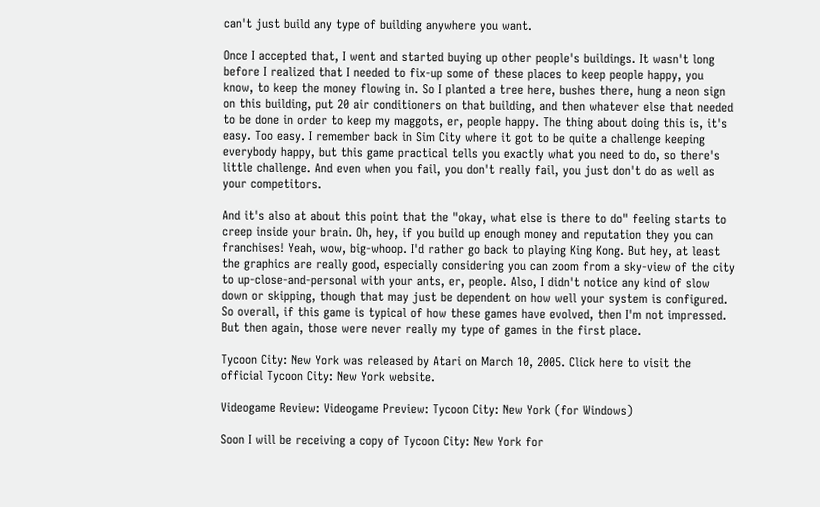can't just build any type of building anywhere you want.

Once I accepted that, I went and started buying up other people's buildings. It wasn't long before I realized that I needed to fix-up some of these places to keep people happy, you know, to keep the money flowing in. So I planted a tree here, bushes there, hung a neon sign on this building, put 20 air conditioners on that building, and then whatever else that needed to be done in order to keep my maggots, er, people happy. The thing about doing this is, it's easy. Too easy. I remember back in Sim City where it got to be quite a challenge keeping everybody happy, but this game practical tells you exactly what you need to do, so there's little challenge. And even when you fail, you don't really fail, you just don't do as well as your competitors.

And it's also at about this point that the "okay, what else is there to do" feeling starts to creep inside your brain. Oh, hey, if you build up enough money and reputation they you can franchises! Yeah, wow, big-whoop. I'd rather go back to playing King Kong. But hey, at least the graphics are really good, especially considering you can zoom from a sky-view of the city to up-close-and-personal with your ants, er, people. Also, I didn't notice any kind of slow down or skipping, though that may just be dependent on how well your system is configured. So overall, if this game is typical of how these games have evolved, then I'm not impressed. But then again, those were never really my type of games in the first place.

Tycoon City: New York was released by Atari on March 10, 2005. Click here to visit the official Tycoon City: New York website.

Videogame Review: Videogame Preview: Tycoon City: New York (for Windows)

Soon I will be receiving a copy of Tycoon City: New York for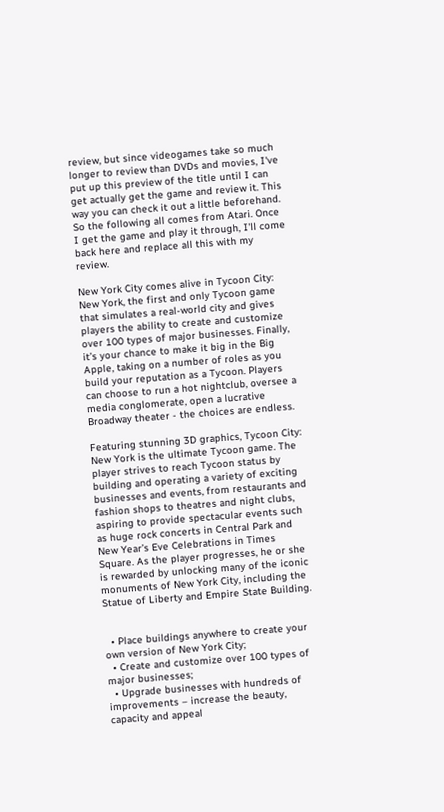review, but since videogames take so much longer to review than DVDs and movies, I've put up this preview of the title until I can get actually get the game and review it. This way you can check it out a little beforehand. So the following all comes from Atari. Once I get the game and play it through, I'll come back here and replace all this with my review.

New York City comes alive in Tycoon City: New York, the first and only Tycoon game that simulates a real-world city and gives players the ability to create and customize over 100 types of major businesses. Finally, it’s your chance to make it big in the Big Apple, taking on a number of roles as you build your reputation as a Tycoon. Players can choose to run a hot nightclub, oversee a media conglomerate, open a lucrative Broadway theater - the choices are endless.

Featuring stunning 3D graphics, Tycoon City: New York is the ultimate Tycoon game. The player strives to reach Tycoon status by building and operating a variety of exciting businesses and events, from restaurants and fashion shops to theatres and night clubs, aspiring to provide spectacular events such as huge rock concerts in Central Park and New Year’s Eve Celebrations in Times Square. As the player progresses, he or she is rewarded by unlocking many of the iconic monuments of New York City, including the Statue of Liberty and Empire State Building.


  • Place buildings anywhere to create your own version of New York City;
  • Create and customize over 100 types of major businesses;
  • Upgrade businesses with hundreds of improvements – increase the beauty, capacity and appeal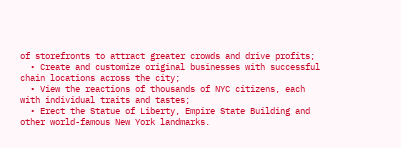of storefronts to attract greater crowds and drive profits;
  • Create and customize original businesses with successful chain locations across the city;
  • View the reactions of thousands of NYC citizens, each with individual traits and tastes;
  • Erect the Statue of Liberty, Empire State Building and other world-famous New York landmarks.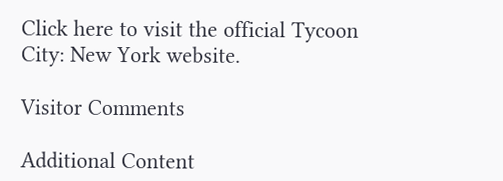Click here to visit the official Tycoon City: New York website.

Visitor Comments

Additional Content